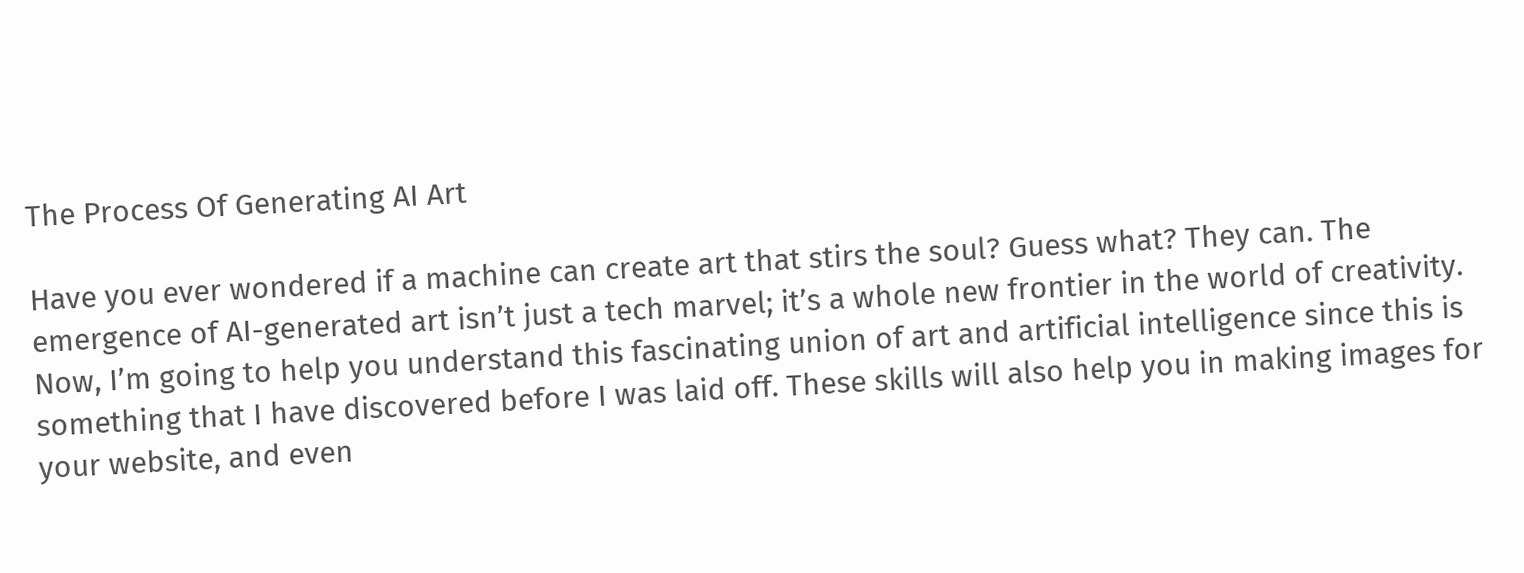The Process Of Generating AI Art

Have you ever wondered if a machine can create art that stirs the soul? Guess what? They can. The emergence of AI-generated art isn’t just a tech marvel; it’s a whole new frontier in the world of creativity. Now, I’m going to help you understand this fascinating union of art and artificial intelligence since this is something that I have discovered before I was laid off. These skills will also help you in making images for your website, and even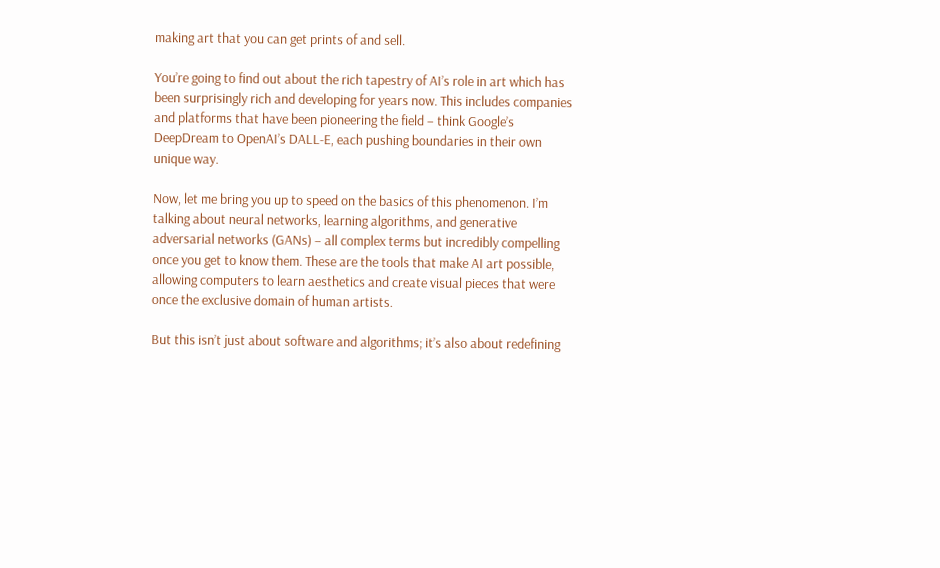making art that you can get prints of and sell.

You’re going to find out about the rich tapestry of AI’s role in art which has been surprisingly rich and developing for years now. This includes companies and platforms that have been pioneering the field – think Google’s DeepDream to OpenAI’s DALL-E, each pushing boundaries in their own unique way.

Now, let me bring you up to speed on the basics of this phenomenon. I’m talking about neural networks, learning algorithms, and generative adversarial networks (GANs) – all complex terms but incredibly compelling once you get to know them. These are the tools that make AI art possible, allowing computers to learn aesthetics and create visual pieces that were once the exclusive domain of human artists.

But this isn’t just about software and algorithms; it’s also about redefining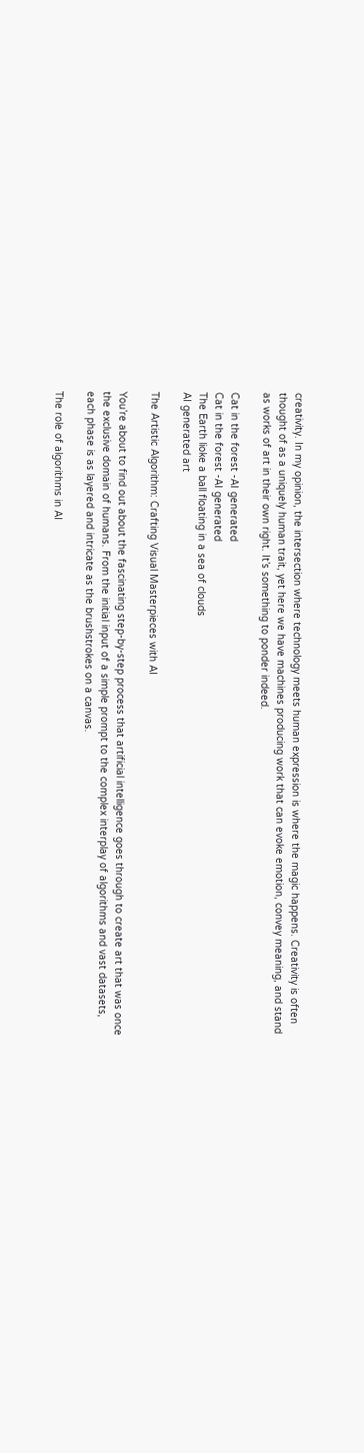creativity. In my opinion, the intersection where technology meets human expression is where the magic happens. Creativity is often thought of as a uniquely human trait, yet here we have machines producing work that can evoke emotion, convey meaning, and stand as works of art in their own right. It’s something to ponder indeed.

Cat in the forest -AI generated
Cat in the forest -AI generated
The Earth lioke a ball floating in a sea of clouds
AI generated art

The Artistic Algorithm: Crafting Visual Masterpieces with AI

You’re about to find out about the fascinating step-by-step process that artificial intelligence goes through to create art that was once the exclusive domain of humans. From the initial input of a simple prompt to the complex interplay of algorithms and vast datasets, each phase is as layered and intricate as the brushstrokes on a canvas.

The role of algorithms in AI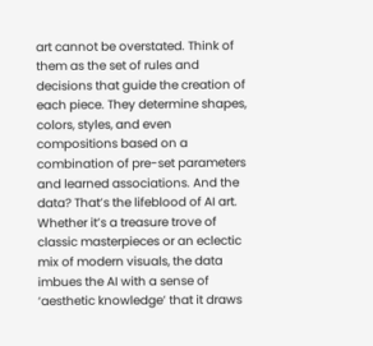art cannot be overstated. Think of them as the set of rules and decisions that guide the creation of each piece. They determine shapes, colors, styles, and even compositions based on a combination of pre-set parameters and learned associations. And the data? That’s the lifeblood of AI art. Whether it’s a treasure trove of classic masterpieces or an eclectic mix of modern visuals, the data imbues the AI with a sense of ‘aesthetic knowledge’ that it draws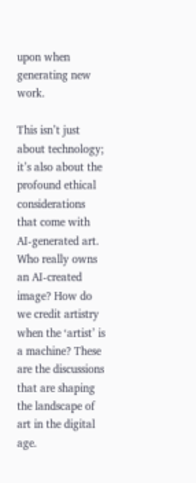upon when generating new work.

This isn’t just about technology; it’s also about the profound ethical considerations that come with AI-generated art. Who really owns an AI-created image? How do we credit artistry when the ‘artist’ is a machine? These are the discussions that are shaping the landscape of art in the digital age.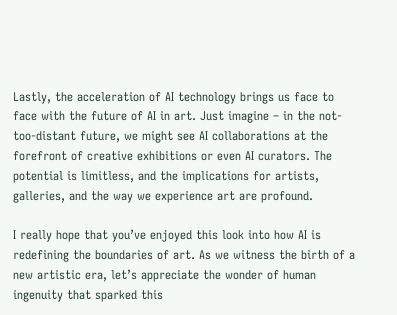Lastly, the acceleration of AI technology brings us face to face with the future of AI in art. Just imagine – in the not-too-distant future, we might see AI collaborations at the forefront of creative exhibitions or even AI curators. The potential is limitless, and the implications for artists, galleries, and the way we experience art are profound.

I really hope that you’ve enjoyed this look into how AI is redefining the boundaries of art. As we witness the birth of a new artistic era, let’s appreciate the wonder of human ingenuity that sparked this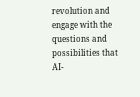revolution and engage with the questions and possibilities that AI-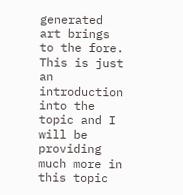generated art brings to the fore. This is just an introduction into the topic and I will be providing much more in this topic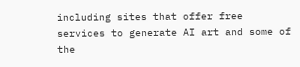including sites that offer free services to generate AI art and some of the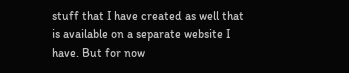stuff that I have created as well that is available on a separate website I have. But for now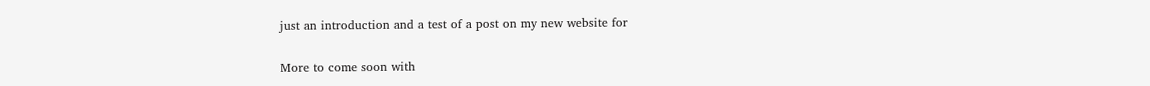just an introduction and a test of a post on my new website for

More to come soon with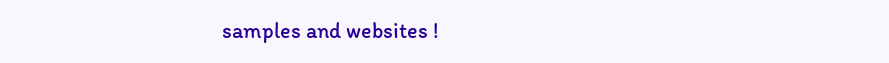samples and websites !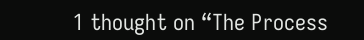1 thought on “The Process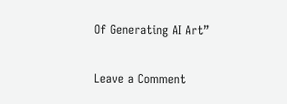Of Generating AI Art”

Leave a Comment